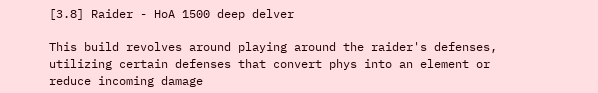[3.8] Raider - HoA 1500 deep delver

This build revolves around playing around the raider's defenses, utilizing certain defenses that convert phys into an element or reduce incoming damage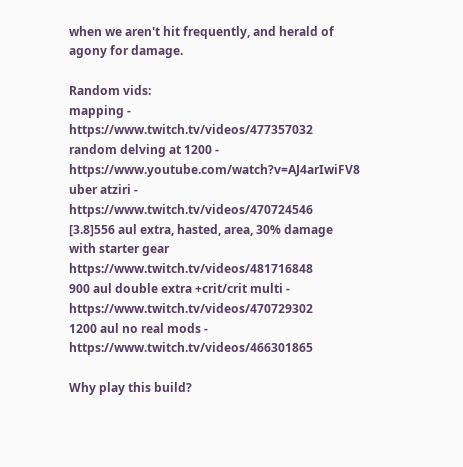when we aren't hit frequently, and herald of agony for damage.

Random vids:
mapping - https://www.twitch.tv/videos/477357032
random delving at 1200 - https://www.youtube.com/watch?v=AJ4arIwiFV8
uber atziri - https://www.twitch.tv/videos/470724546
[3.8]556 aul extra, hasted, area, 30% damage with starter gear https://www.twitch.tv/videos/481716848
900 aul double extra +crit/crit multi - https://www.twitch.tv/videos/470729302
1200 aul no real mods - https://www.twitch.tv/videos/466301865

Why play this build?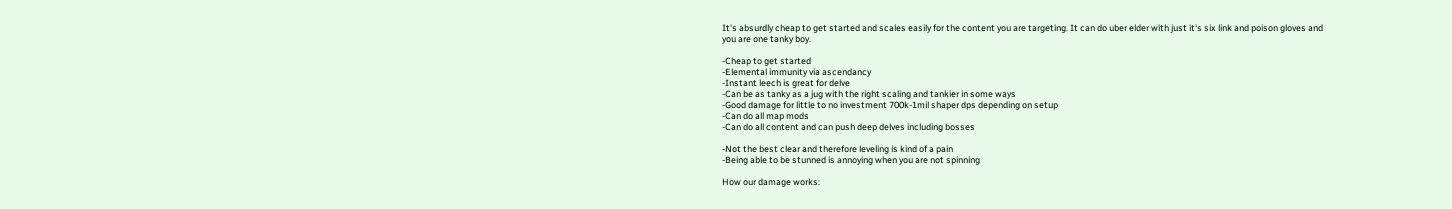It's absurdly cheap to get started and scales easily for the content you are targeting. It can do uber elder with just it's six link and poison gloves and you are one tanky boy.

-Cheap to get started
-Elemental immunity via ascendancy
-Instant leech is great for delve
-Can be as tanky as a jug with the right scaling and tankier in some ways
-Good damage for little to no investment 700k-1mil shaper dps depending on setup
-Can do all map mods
-Can do all content and can push deep delves including bosses

-Not the best clear and therefore leveling is kind of a pain
-Being able to be stunned is annoying when you are not spinning

How our damage works: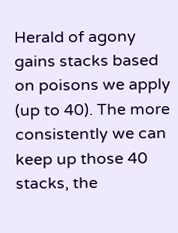Herald of agony gains stacks based on poisons we apply (up to 40). The more consistently we can keep up those 40 stacks, the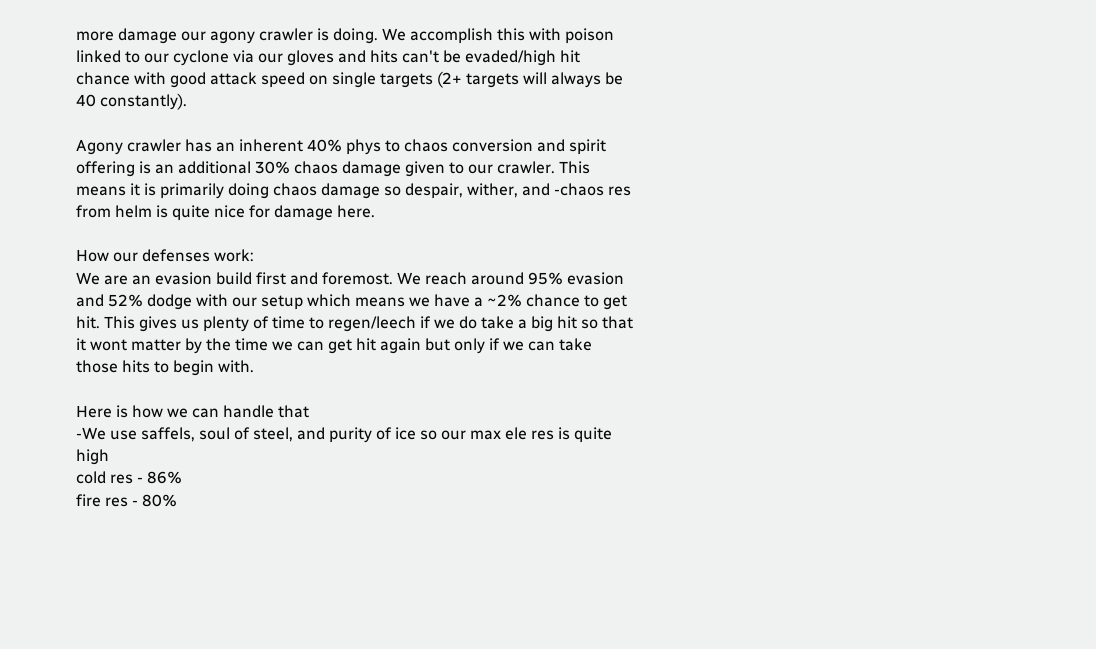more damage our agony crawler is doing. We accomplish this with poison linked to our cyclone via our gloves and hits can't be evaded/high hit chance with good attack speed on single targets (2+ targets will always be 40 constantly).

Agony crawler has an inherent 40% phys to chaos conversion and spirit offering is an additional 30% chaos damage given to our crawler. This means it is primarily doing chaos damage so despair, wither, and -chaos res from helm is quite nice for damage here.

How our defenses work:
We are an evasion build first and foremost. We reach around 95% evasion and 52% dodge with our setup which means we have a ~2% chance to get hit. This gives us plenty of time to regen/leech if we do take a big hit so that it wont matter by the time we can get hit again but only if we can take those hits to begin with.

Here is how we can handle that
-We use saffels, soul of steel, and purity of ice so our max ele res is quite high
cold res - 86%
fire res - 80%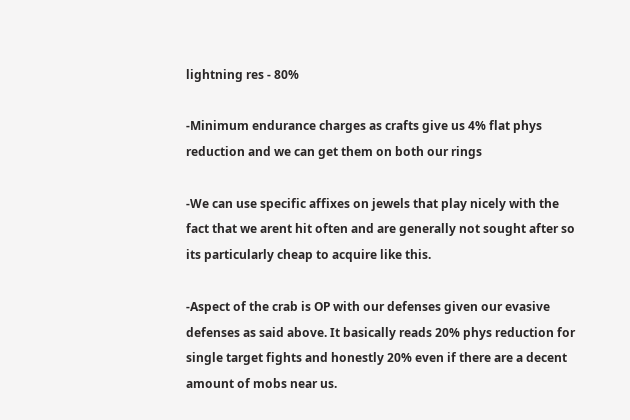lightning res - 80%

-Minimum endurance charges as crafts give us 4% flat phys reduction and we can get them on both our rings

-We can use specific affixes on jewels that play nicely with the fact that we arent hit often and are generally not sought after so its particularly cheap to acquire like this.

-Aspect of the crab is OP with our defenses given our evasive defenses as said above. It basically reads 20% phys reduction for single target fights and honestly 20% even if there are a decent amount of mobs near us.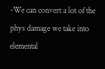-We can convert a lot of the phys damage we take into elemental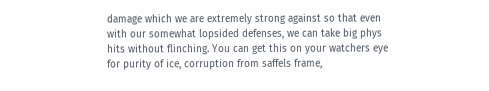damage which we are extremely strong against so that even with our somewhat lopsided defenses, we can take big phys hits without flinching. You can get this on your watchers eye for purity of ice, corruption from saffels frame,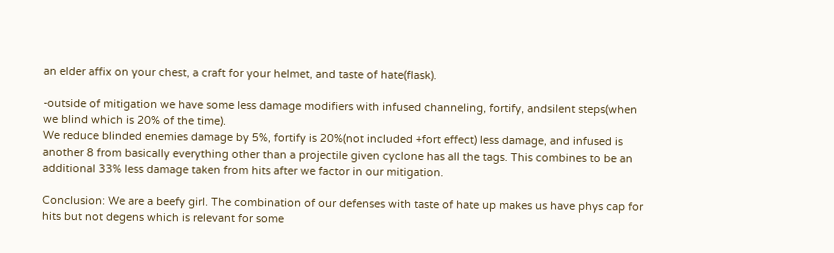an elder affix on your chest, a craft for your helmet, and taste of hate(flask).

-outside of mitigation we have some less damage modifiers with infused channeling, fortify, andsilent steps(when we blind which is 20% of the time).
We reduce blinded enemies damage by 5%, fortify is 20%(not included +fort effect) less damage, and infused is another 8 from basically everything other than a projectile given cyclone has all the tags. This combines to be an additional 33% less damage taken from hits after we factor in our mitigation.

Conclusion: We are a beefy girl. The combination of our defenses with taste of hate up makes us have phys cap for hits but not degens which is relevant for some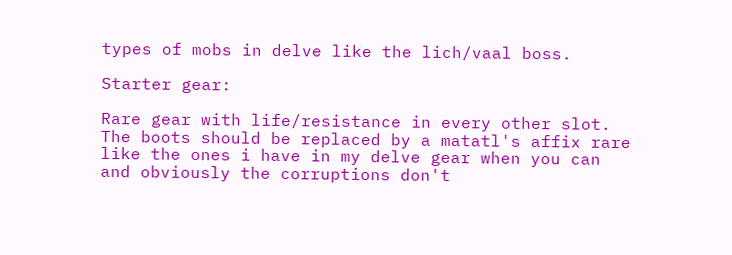types of mobs in delve like the lich/vaal boss.

Starter gear:

Rare gear with life/resistance in every other slot. The boots should be replaced by a matatl's affix rare like the ones i have in my delve gear when you can and obviously the corruptions don't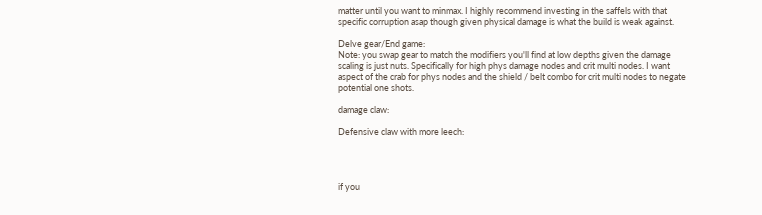matter until you want to minmax. I highly recommend investing in the saffels with that specific corruption asap though given physical damage is what the build is weak against.

Delve gear/End game:
Note: you swap gear to match the modifiers you'll find at low depths given the damage scaling is just nuts. Specifically for high phys damage nodes and crit multi nodes. I want aspect of the crab for phys nodes and the shield / belt combo for crit multi nodes to negate potential one shots.

damage claw:

Defensive claw with more leech:




if you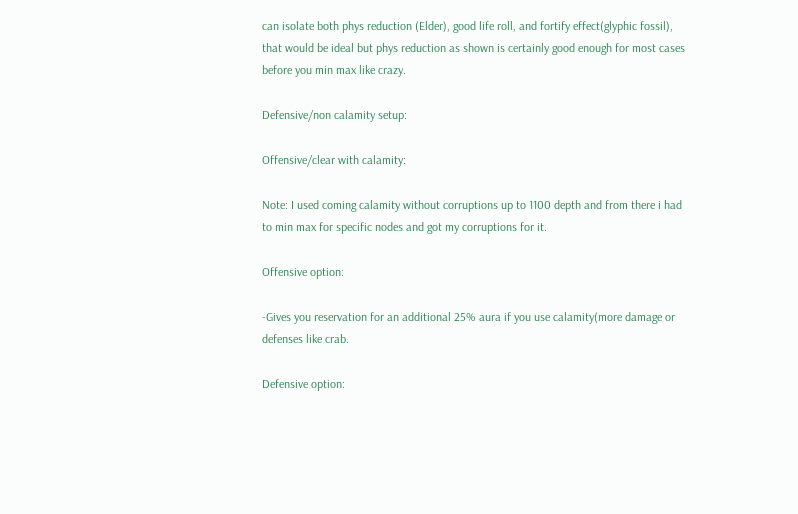can isolate both phys reduction (Elder), good life roll, and fortify effect(glyphic fossil), that would be ideal but phys reduction as shown is certainly good enough for most cases before you min max like crazy.

Defensive/non calamity setup:

Offensive/clear with calamity:

Note: I used coming calamity without corruptions up to 1100 depth and from there i had to min max for specific nodes and got my corruptions for it.

Offensive option:

-Gives you reservation for an additional 25% aura if you use calamity(more damage or defenses like crab.

Defensive option: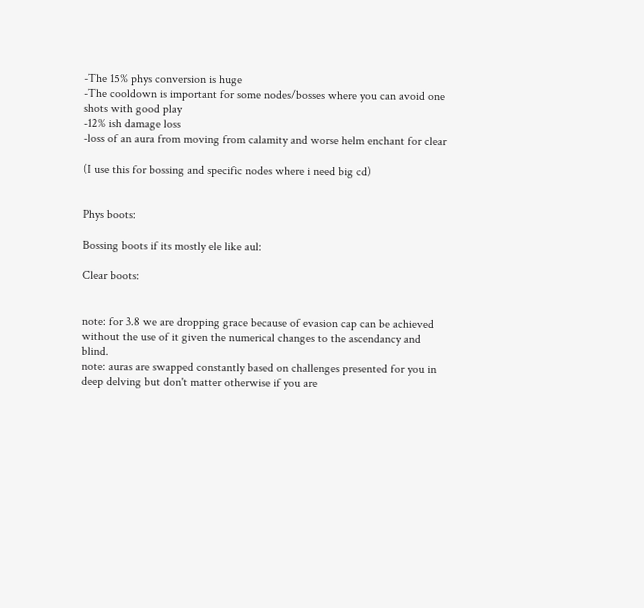-The 15% phys conversion is huge
-The cooldown is important for some nodes/bosses where you can avoid one shots with good play
-12% ish damage loss
-loss of an aura from moving from calamity and worse helm enchant for clear

(I use this for bossing and specific nodes where i need big cd)


Phys boots:

Bossing boots if its mostly ele like aul:

Clear boots:


note: for 3.8 we are dropping grace because of evasion cap can be achieved without the use of it given the numerical changes to the ascendancy and blind.
note: auras are swapped constantly based on challenges presented for you in deep delving but don't matter otherwise if you are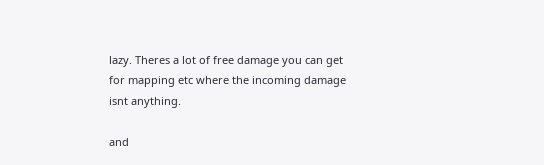lazy. Theres a lot of free damage you can get for mapping etc where the incoming damage isnt anything.

and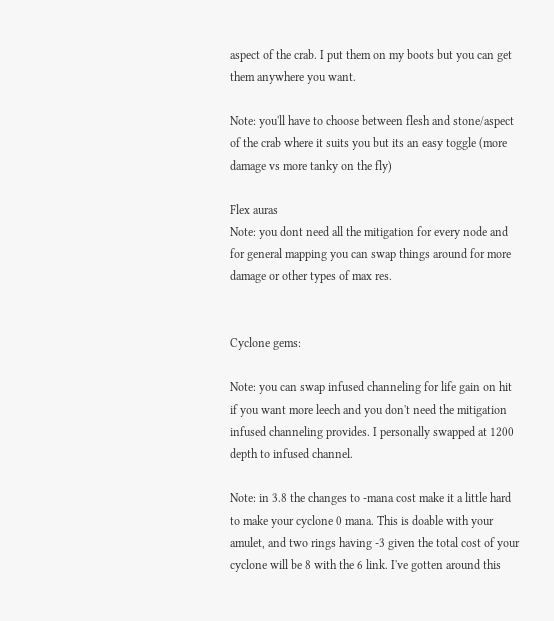aspect of the crab. I put them on my boots but you can get them anywhere you want.

Note: you'll have to choose between flesh and stone/aspect of the crab where it suits you but its an easy toggle (more damage vs more tanky on the fly)

Flex auras
Note: you dont need all the mitigation for every node and for general mapping you can swap things around for more damage or other types of max res.


Cyclone gems:

Note: you can swap infused channeling for life gain on hit if you want more leech and you don't need the mitigation infused channeling provides. I personally swapped at 1200 depth to infused channel.

Note: in 3.8 the changes to -mana cost make it a little hard to make your cyclone 0 mana. This is doable with your amulet, and two rings having -3 given the total cost of your cyclone will be 8 with the 6 link. I've gotten around this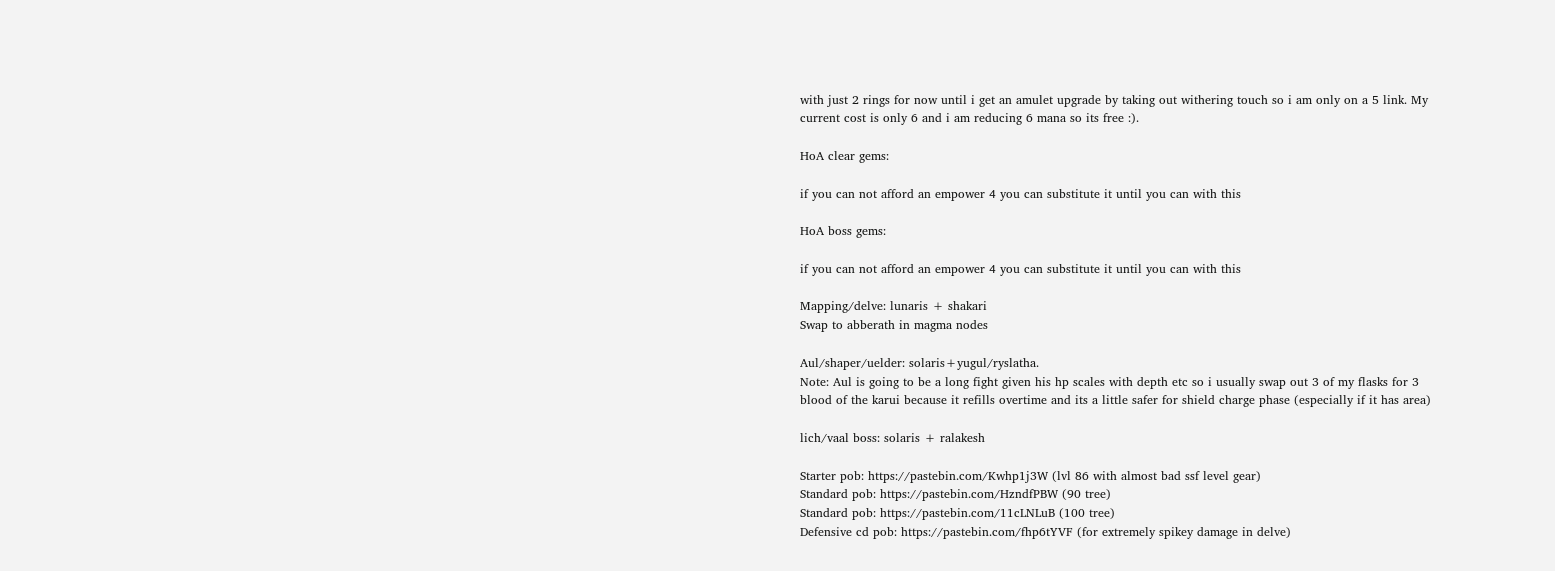with just 2 rings for now until i get an amulet upgrade by taking out withering touch so i am only on a 5 link. My current cost is only 6 and i am reducing 6 mana so its free :).

HoA clear gems:

if you can not afford an empower 4 you can substitute it until you can with this

HoA boss gems:

if you can not afford an empower 4 you can substitute it until you can with this

Mapping/delve: lunaris + shakari
Swap to abberath in magma nodes

Aul/shaper/uelder: solaris+yugul/ryslatha.
Note: Aul is going to be a long fight given his hp scales with depth etc so i usually swap out 3 of my flasks for 3 blood of the karui because it refills overtime and its a little safer for shield charge phase (especially if it has area)

lich/vaal boss: solaris + ralakesh

Starter pob: https://pastebin.com/Kwhp1j3W (lvl 86 with almost bad ssf level gear)
Standard pob: https://pastebin.com/HzndfPBW (90 tree)
Standard pob: https://pastebin.com/11cLNLuB (100 tree)
Defensive cd pob: https://pastebin.com/fhp6tYVF (for extremely spikey damage in delve)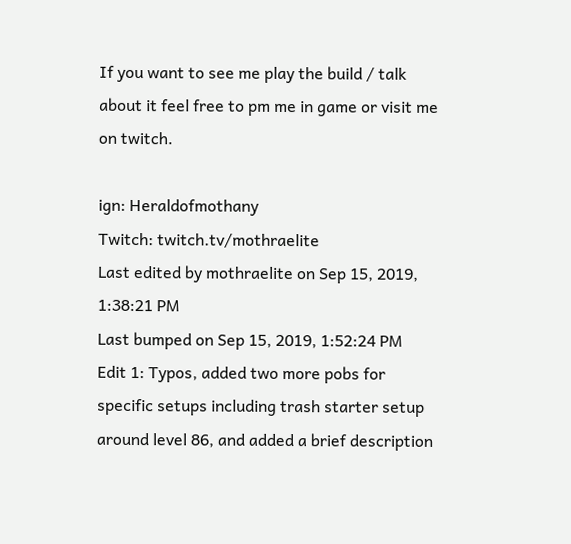If you want to see me play the build / talk about it feel free to pm me in game or visit me on twitch.

ign: Heraldofmothany
Twitch: twitch.tv/mothraelite
Last edited by mothraelite on Sep 15, 2019, 1:38:21 PM
Last bumped on Sep 15, 2019, 1:52:24 PM
Edit 1: Typos, added two more pobs for specific setups including trash starter setup around level 86, and added a brief description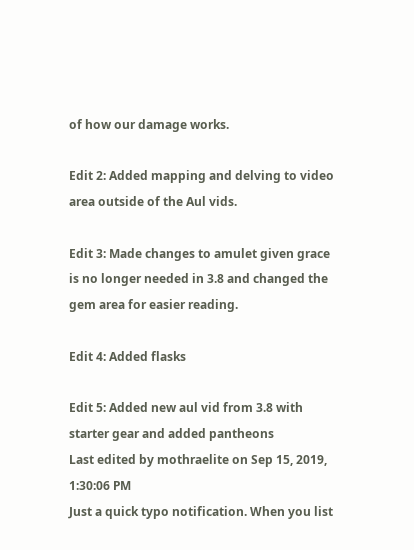of how our damage works.

Edit 2: Added mapping and delving to video area outside of the Aul vids.

Edit 3: Made changes to amulet given grace is no longer needed in 3.8 and changed the gem area for easier reading.

Edit 4: Added flasks

Edit 5: Added new aul vid from 3.8 with starter gear and added pantheons
Last edited by mothraelite on Sep 15, 2019, 1:30:06 PM
Just a quick typo notification. When you list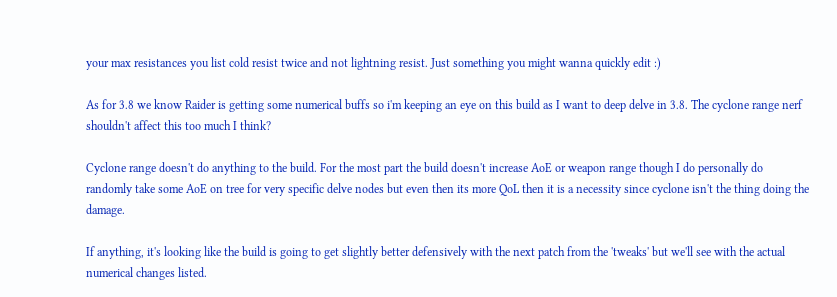your max resistances you list cold resist twice and not lightning resist. Just something you might wanna quickly edit :)

As for 3.8 we know Raider is getting some numerical buffs so i'm keeping an eye on this build as I want to deep delve in 3.8. The cyclone range nerf shouldn't affect this too much I think?

Cyclone range doesn't do anything to the build. For the most part the build doesn't increase AoE or weapon range though I do personally do randomly take some AoE on tree for very specific delve nodes but even then its more QoL then it is a necessity since cyclone isn't the thing doing the damage.

If anything, it's looking like the build is going to get slightly better defensively with the next patch from the 'tweaks' but we'll see with the actual numerical changes listed.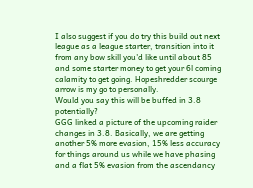I also suggest if you do try this build out next league as a league starter, transition into it from any bow skill you'd like until about 85 and some starter money to get your 6l coming calamity to get going. Hopeshredder scourge arrow is my go to personally.
Would you say this will be buffed in 3.8 potentially?
GGG linked a picture of the upcoming raider changes in 3.8. Basically, we are getting another 5% more evasion, 15% less accuracy for things around us while we have phasing and a flat 5% evasion from the ascendancy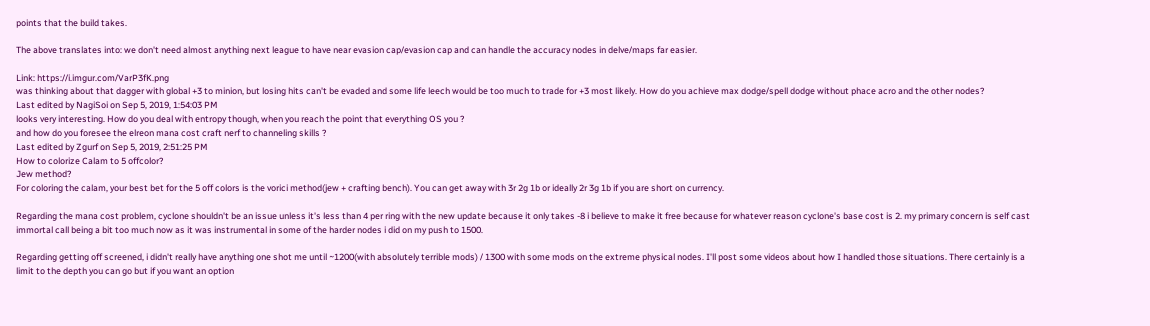points that the build takes.

The above translates into: we don't need almost anything next league to have near evasion cap/evasion cap and can handle the accuracy nodes in delve/maps far easier.

Link: https://i.imgur.com/VarP3fK.png
was thinking about that dagger with global +3 to minion, but losing hits can't be evaded and some life leech would be too much to trade for +3 most likely. How do you achieve max dodge/spell dodge without phace acro and the other nodes?
Last edited by NagiSoi on Sep 5, 2019, 1:54:03 PM
looks very interesting. How do you deal with entropy though, when you reach the point that everything OS you ?
and how do you foresee the elreon mana cost craft nerf to channeling skills ?
Last edited by Zgurf on Sep 5, 2019, 2:51:25 PM
How to colorize Calam to 5 offcolor?
Jew method?
For coloring the calam, your best bet for the 5 off colors is the vorici method(jew + crafting bench). You can get away with 3r 2g 1b or ideally 2r 3g 1b if you are short on currency.

Regarding the mana cost problem, cyclone shouldn't be an issue unless it's less than 4 per ring with the new update because it only takes -8 i believe to make it free because for whatever reason cyclone's base cost is 2. my primary concern is self cast immortal call being a bit too much now as it was instrumental in some of the harder nodes i did on my push to 1500.

Regarding getting off screened, i didn't really have anything one shot me until ~1200(with absolutely terrible mods) / 1300 with some mods on the extreme physical nodes. I'll post some videos about how I handled those situations. There certainly is a limit to the depth you can go but if you want an option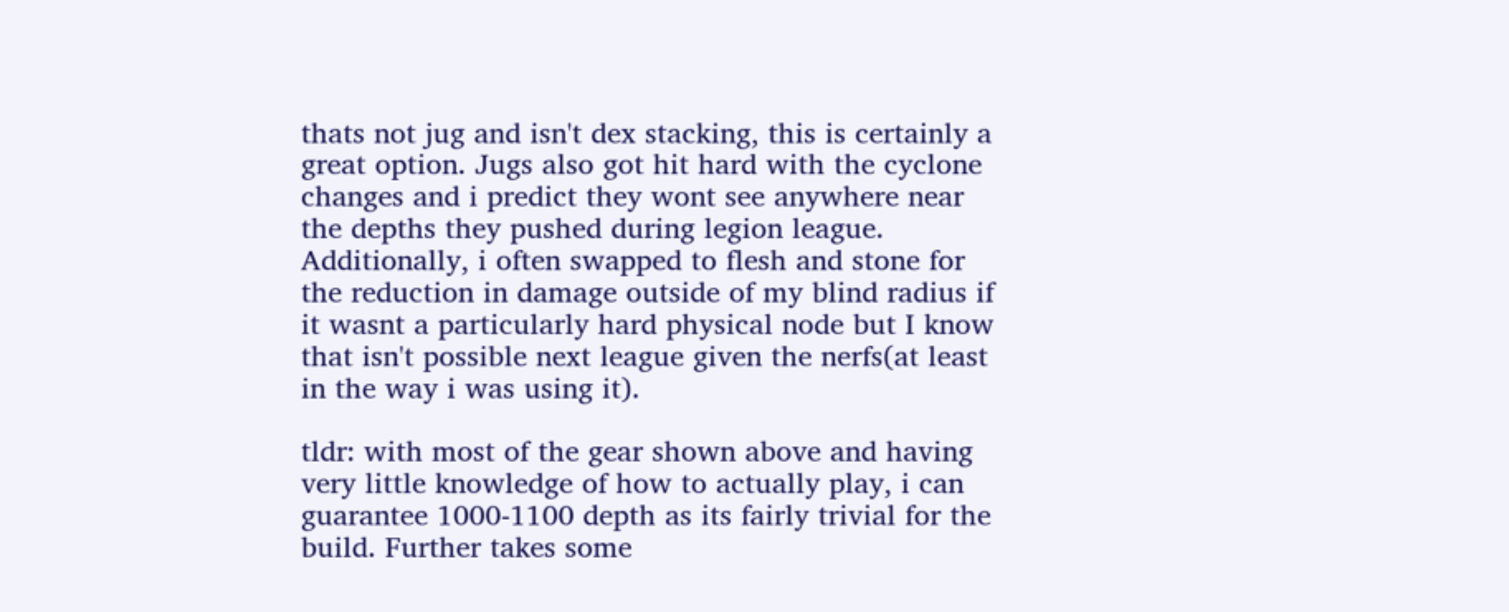thats not jug and isn't dex stacking, this is certainly a great option. Jugs also got hit hard with the cyclone changes and i predict they wont see anywhere near the depths they pushed during legion league. Additionally, i often swapped to flesh and stone for the reduction in damage outside of my blind radius if it wasnt a particularly hard physical node but I know that isn't possible next league given the nerfs(at least in the way i was using it).

tldr: with most of the gear shown above and having very little knowledge of how to actually play, i can guarantee 1000-1100 depth as its fairly trivial for the build. Further takes some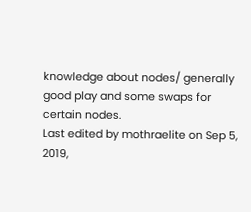knowledge about nodes/ generally good play and some swaps for certain nodes.
Last edited by mothraelite on Sep 5, 2019,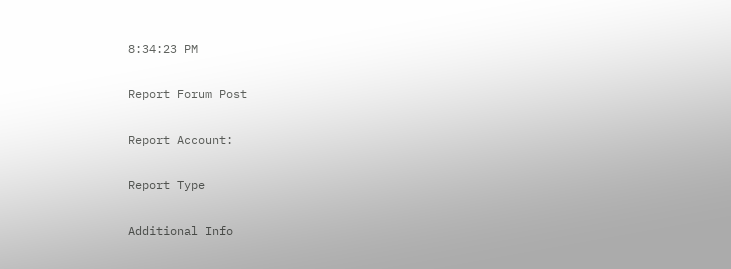8:34:23 PM

Report Forum Post

Report Account:

Report Type

Additional Info